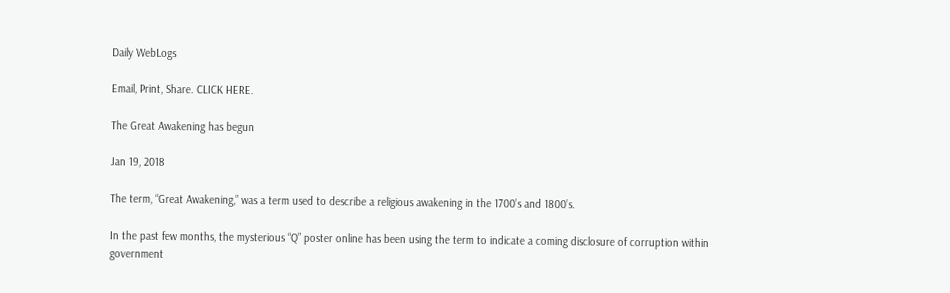Daily WebLogs

Email, Print, Share. CLICK HERE.

The Great Awakening has begun

Jan 19, 2018

The term, “Great Awakening,” was a term used to describe a religious awakening in the 1700’s and 1800’s.

In the past few months, the mysterious “Q” poster online has been using the term to indicate a coming disclosure of corruption within government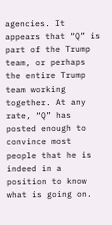agencies. It appears that “Q” is part of the Trump team, or perhaps the entire Trump team working together. At any rate, “Q” has posted enough to convince most people that he is indeed in a position to know what is going on.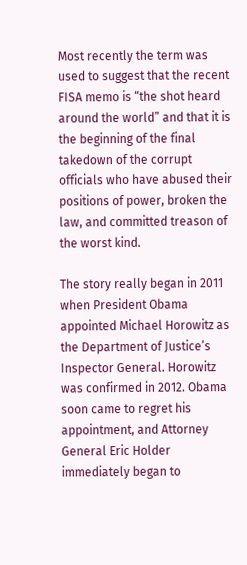Most recently the term was used to suggest that the recent FISA memo is “the shot heard around the world” and that it is the beginning of the final takedown of the corrupt officials who have abused their positions of power, broken the law, and committed treason of the worst kind.

The story really began in 2011 when President Obama appointed Michael Horowitz as the Department of Justice’s Inspector General. Horowitz was confirmed in 2012. Obama soon came to regret his appointment, and Attorney General Eric Holder immediately began to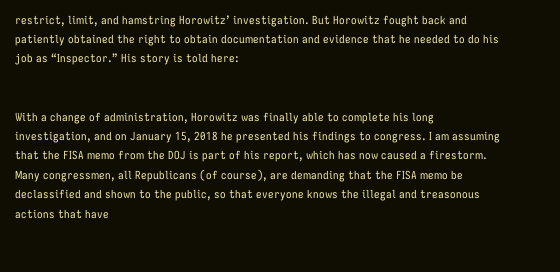restrict, limit, and hamstring Horowitz’ investigation. But Horowitz fought back and patiently obtained the right to obtain documentation and evidence that he needed to do his job as “Inspector.” His story is told here:


With a change of administration, Horowitz was finally able to complete his long investigation, and on January 15, 2018 he presented his findings to congress. I am assuming that the FISA memo from the DOJ is part of his report, which has now caused a firestorm. Many congressmen, all Republicans (of course), are demanding that the FISA memo be declassified and shown to the public, so that everyone knows the illegal and treasonous actions that have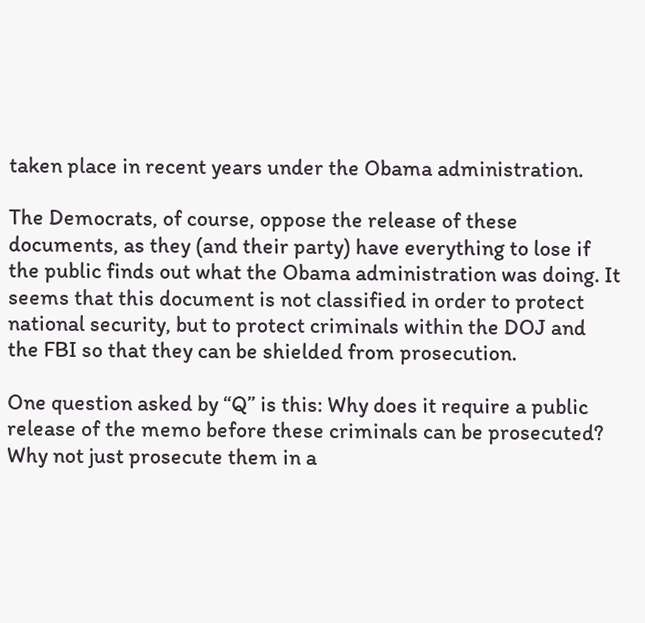taken place in recent years under the Obama administration.

The Democrats, of course, oppose the release of these documents, as they (and their party) have everything to lose if the public finds out what the Obama administration was doing. It seems that this document is not classified in order to protect national security, but to protect criminals within the DOJ and the FBI so that they can be shielded from prosecution.

One question asked by “Q” is this: Why does it require a public release of the memo before these criminals can be prosecuted? Why not just prosecute them in a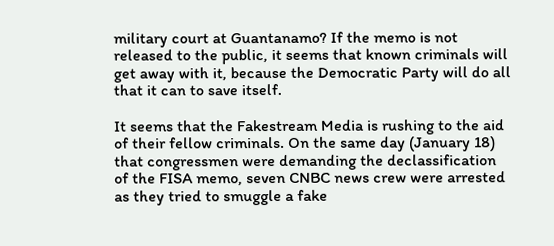military court at Guantanamo? If the memo is not released to the public, it seems that known criminals will get away with it, because the Democratic Party will do all that it can to save itself.

It seems that the Fakestream Media is rushing to the aid of their fellow criminals. On the same day (January 18) that congressmen were demanding the declassification of the FISA memo, seven CNBC news crew were arrested as they tried to smuggle a fake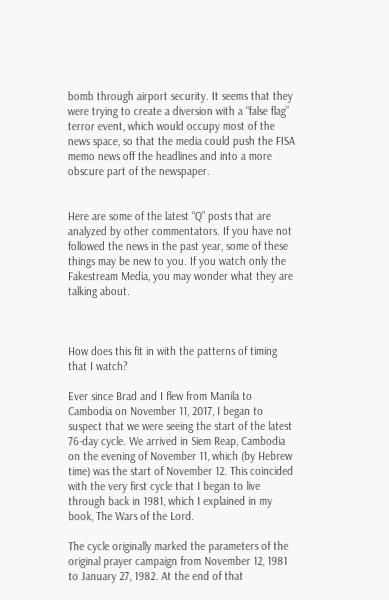bomb through airport security. It seems that they were trying to create a diversion with a “false flag” terror event, which would occupy most of the news space, so that the media could push the FISA memo news off the headlines and into a more obscure part of the newspaper.


Here are some of the latest “Q” posts that are analyzed by other commentators. If you have not followed the news in the past year, some of these things may be new to you. If you watch only the Fakestream Media, you may wonder what they are talking about.



How does this fit in with the patterns of timing that I watch?

Ever since Brad and I flew from Manila to Cambodia on November 11, 2017, I began to suspect that we were seeing the start of the latest 76-day cycle. We arrived in Siem Reap, Cambodia on the evening of November 11, which (by Hebrew time) was the start of November 12. This coincided with the very first cycle that I began to live through back in 1981, which I explained in my book, The Wars of the Lord.

The cycle originally marked the parameters of the original prayer campaign from November 12, 1981 to January 27, 1982. At the end of that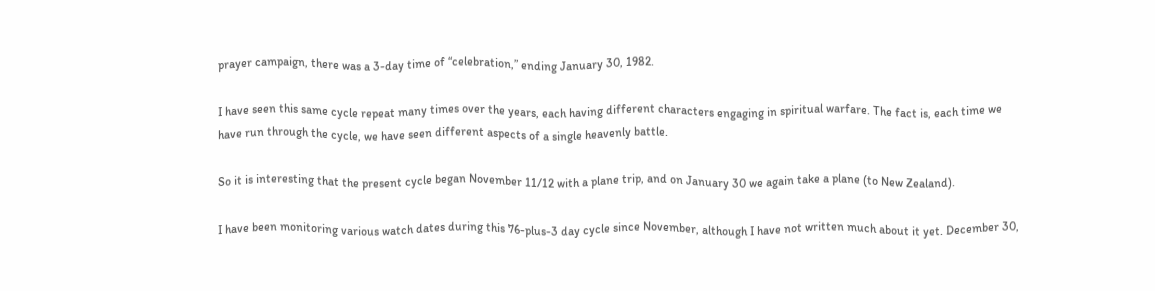prayer campaign, there was a 3-day time of “celebration,” ending January 30, 1982.

I have seen this same cycle repeat many times over the years, each having different characters engaging in spiritual warfare. The fact is, each time we have run through the cycle, we have seen different aspects of a single heavenly battle.

So it is interesting that the present cycle began November 11/12 with a plane trip, and on January 30 we again take a plane (to New Zealand).

I have been monitoring various watch dates during this 76-plus-3 day cycle since November, although I have not written much about it yet. December 30,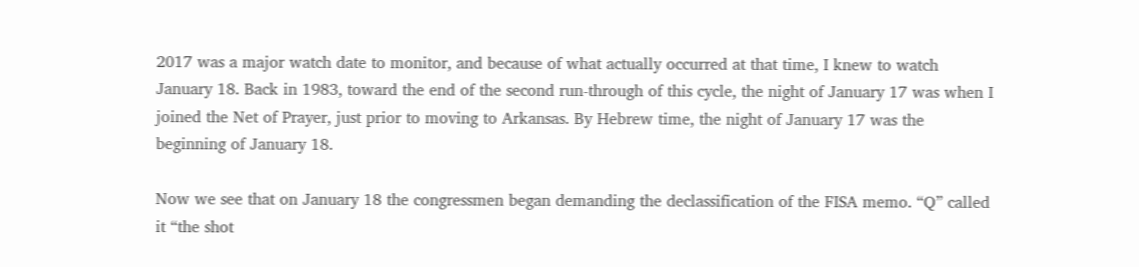2017 was a major watch date to monitor, and because of what actually occurred at that time, I knew to watch January 18. Back in 1983, toward the end of the second run-through of this cycle, the night of January 17 was when I joined the Net of Prayer, just prior to moving to Arkansas. By Hebrew time, the night of January 17 was the beginning of January 18.

Now we see that on January 18 the congressmen began demanding the declassification of the FISA memo. “Q” called it “the shot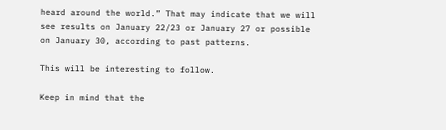heard around the world.” That may indicate that we will see results on January 22/23 or January 27 or possible on January 30, according to past patterns.

This will be interesting to follow.

Keep in mind that the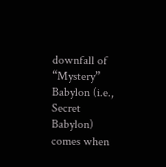downfall of “Mystery” Babylon (i.e., Secret Babylon) comes when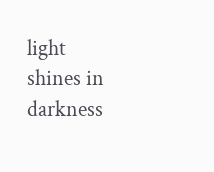light shines in darkness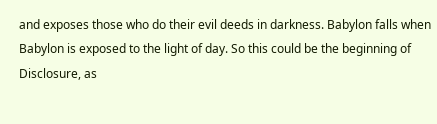and exposes those who do their evil deeds in darkness. Babylon falls when Babylon is exposed to the light of day. So this could be the beginning of Disclosure, as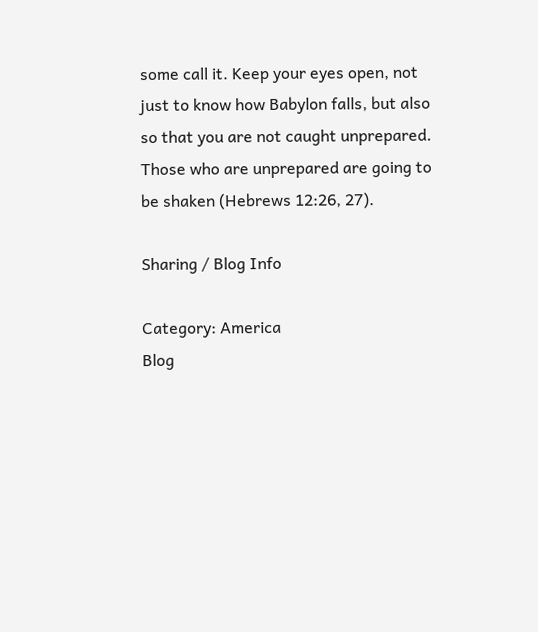some call it. Keep your eyes open, not just to know how Babylon falls, but also so that you are not caught unprepared. Those who are unprepared are going to be shaken (Hebrews 12:26, 27).

Sharing / Blog Info

Category: America
Blog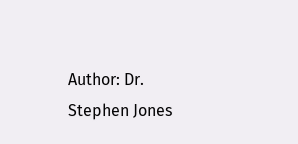Author: Dr. Stephen Jones